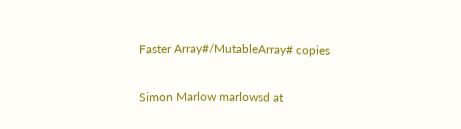Faster Array#/MutableArray# copies

Simon Marlow marlowsd at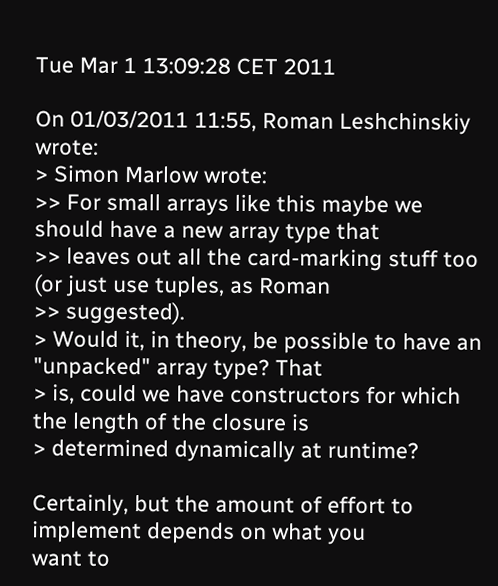Tue Mar 1 13:09:28 CET 2011

On 01/03/2011 11:55, Roman Leshchinskiy wrote:
> Simon Marlow wrote:
>> For small arrays like this maybe we should have a new array type that
>> leaves out all the card-marking stuff too (or just use tuples, as Roman
>> suggested).
> Would it, in theory, be possible to have an "unpacked" array type? That
> is, could we have constructors for which the length of the closure is
> determined dynamically at runtime?

Certainly, but the amount of effort to implement depends on what you
want to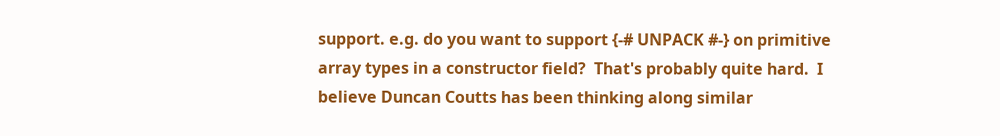support. e.g. do you want to support {-# UNPACK #-} on primitive
array types in a constructor field?  That's probably quite hard.  I
believe Duncan Coutts has been thinking along similar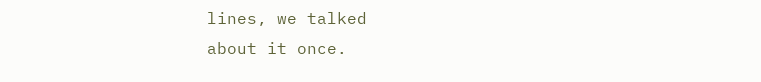lines, we talked
about it once.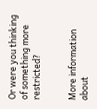Or were you thinking of something more restricted?


More information about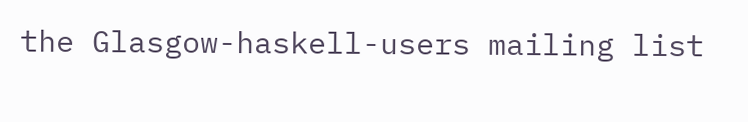the Glasgow-haskell-users mailing list